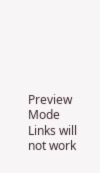Preview Mode Links will not work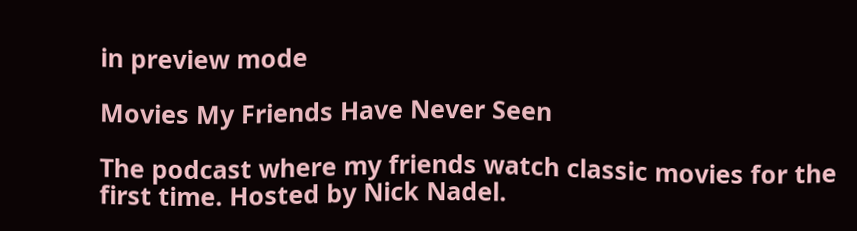in preview mode

Movies My Friends Have Never Seen

The podcast where my friends watch classic movies for the first time. Hosted by Nick Nadel.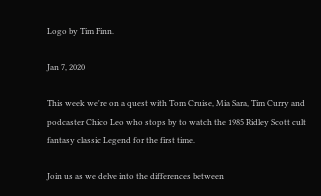Logo by Tim Finn.

Jan 7, 2020

This week we're on a quest with Tom Cruise, Mia Sara, Tim Curry and podcaster Chico Leo who stops by to watch the 1985 Ridley Scott cult fantasy classic Legend for the first time.

Join us as we delve into the differences between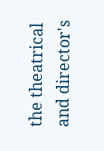the theatrical and director's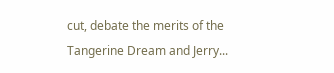cut, debate the merits of the Tangerine Dream and Jerry...